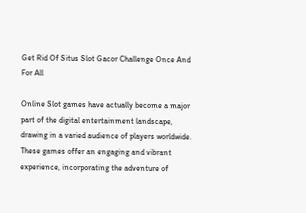Get Rid Of Situs Slot Gacor Challenge Once And For All

Online Slot games have actually become a major part of the digital entertainment landscape, drawing in a varied audience of players worldwide. These games offer an engaging and vibrant experience, incorporating the adventure of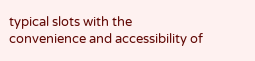typical slots with the convenience and accessibility of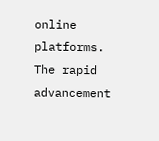online platforms. The rapid advancement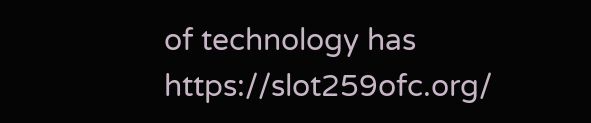of technology has https://slot259ofc.org/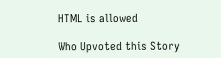HTML is allowed

Who Upvoted this Story